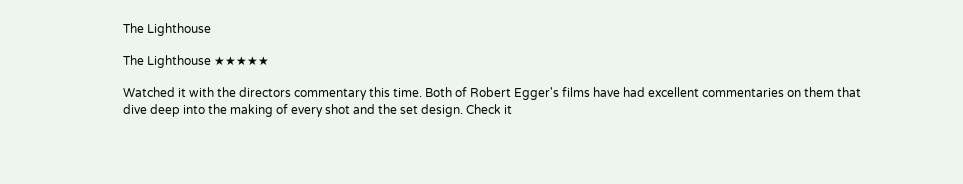The Lighthouse

The Lighthouse ★★★★★

Watched it with the directors commentary this time. Both of Robert Egger's films have had excellent commentaries on them that dive deep into the making of every shot and the set design. Check it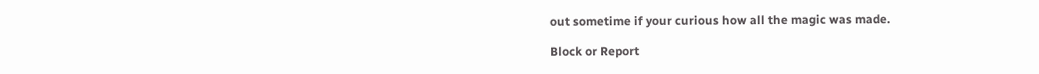out sometime if your curious how all the magic was made.

Block or Report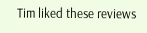Tim liked these reviews